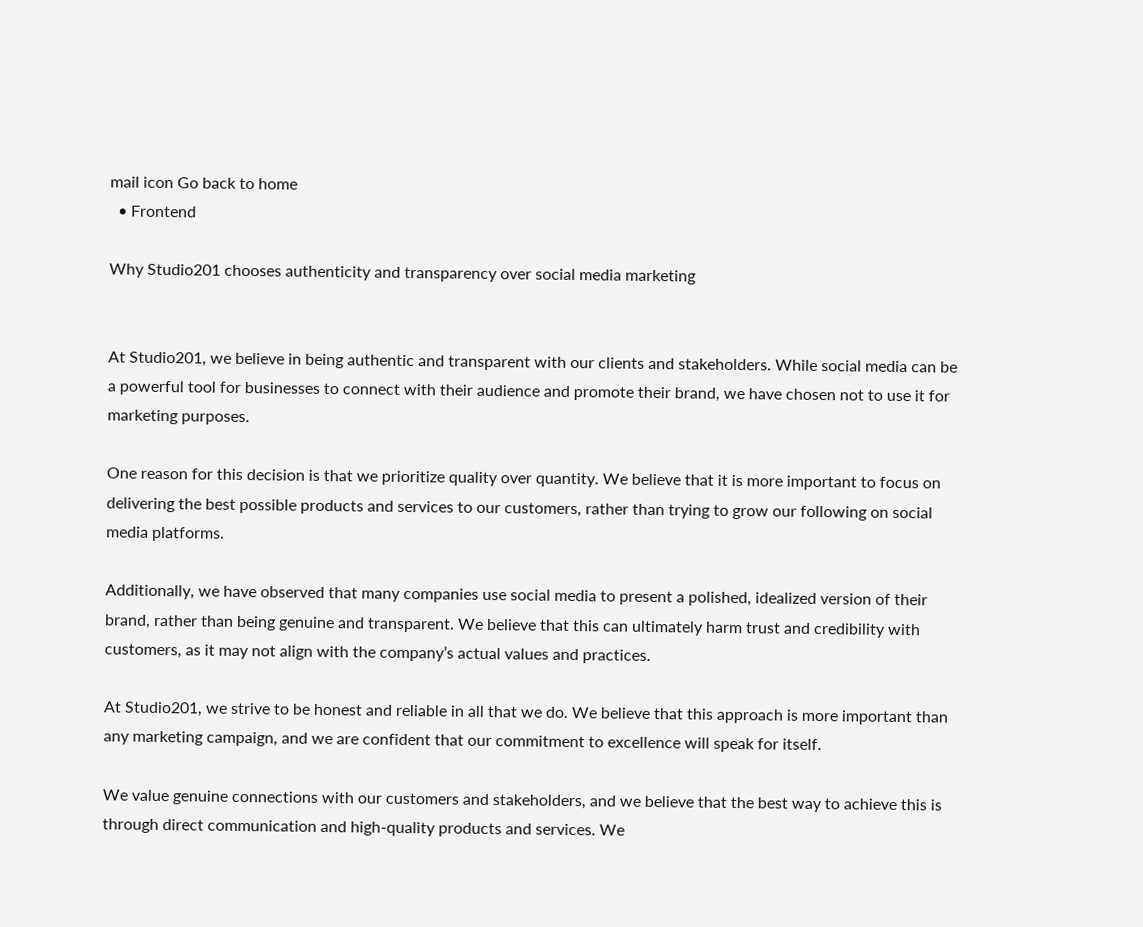mail icon Go back to home
  • Frontend

Why Studio201 chooses authenticity and transparency over social media marketing


At Studio201, we believe in being authentic and transparent with our clients and stakeholders. While social media can be a powerful tool for businesses to connect with their audience and promote their brand, we have chosen not to use it for marketing purposes.

One reason for this decision is that we prioritize quality over quantity. We believe that it is more important to focus on delivering the best possible products and services to our customers, rather than trying to grow our following on social media platforms.

Additionally, we have observed that many companies use social media to present a polished, idealized version of their brand, rather than being genuine and transparent. We believe that this can ultimately harm trust and credibility with customers, as it may not align with the company’s actual values and practices.

At Studio201, we strive to be honest and reliable in all that we do. We believe that this approach is more important than any marketing campaign, and we are confident that our commitment to excellence will speak for itself.

We value genuine connections with our customers and stakeholders, and we believe that the best way to achieve this is through direct communication and high-quality products and services. We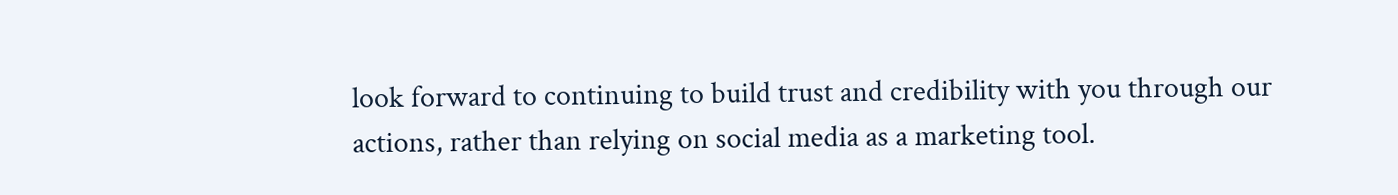look forward to continuing to build trust and credibility with you through our actions, rather than relying on social media as a marketing tool.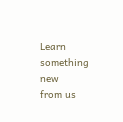Learn something new
from us